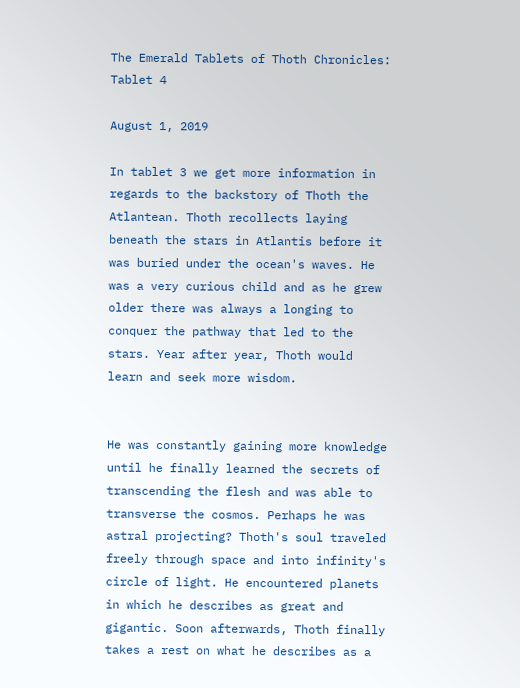The Emerald Tablets of Thoth Chronicles: Tablet 4

August 1, 2019

In tablet 3 we get more information in regards to the backstory of Thoth the Atlantean. Thoth recollects laying beneath the stars in Atlantis before it was buried under the ocean's waves. He was a very curious child and as he grew older there was always a longing to conquer the pathway that led to the stars. Year after year, Thoth would learn and seek more wisdom.


He was constantly gaining more knowledge until he finally learned the secrets of transcending the flesh and was able to transverse the cosmos. Perhaps he was astral projecting? Thoth's soul traveled freely through space and into infinity's circle of light. He encountered planets in which he describes as great and gigantic. Soon afterwards, Thoth finally takes a rest on what he describes as a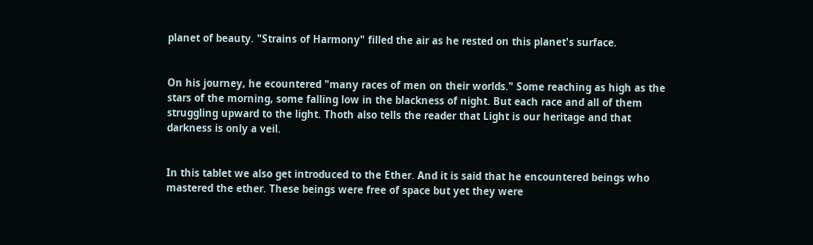planet of beauty. "Strains of Harmony" filled the air as he rested on this planet's surface.


On his journey, he ecountered "many races of men on their worlds." Some reaching as high as the stars of the morning, some falling low in the blackness of night. But each race and all of them struggling upward to the light. Thoth also tells the reader that Light is our heritage and that darkness is only a veil.


In this tablet we also get introduced to the Ether. And it is said that he encountered beings who mastered the ether. These beings were free of space but yet they were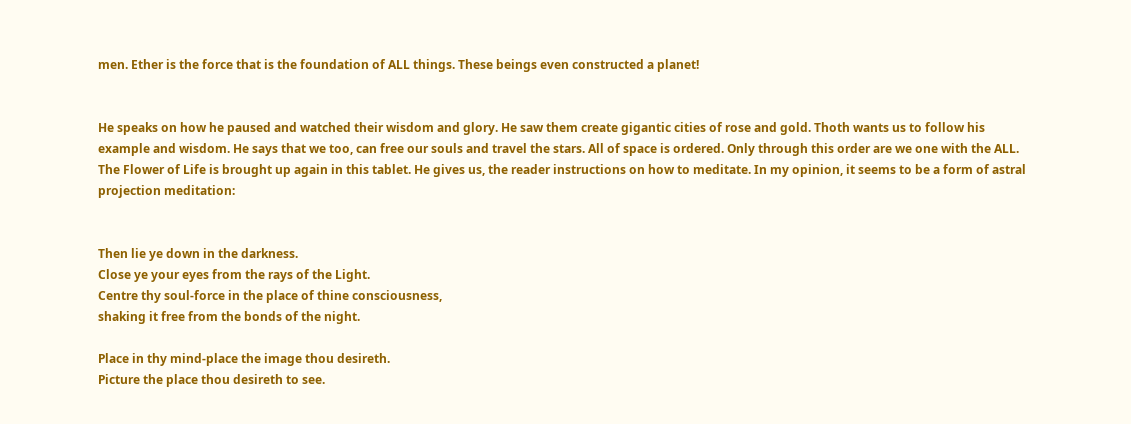men. Ether is the force that is the foundation of ALL things. These beings even constructed a planet!


He speaks on how he paused and watched their wisdom and glory. He saw them create gigantic cities of rose and gold. Thoth wants us to follow his example and wisdom. He says that we too, can free our souls and travel the stars. All of space is ordered. Only through this order are we one with the ALL. The Flower of Life is brought up again in this tablet. He gives us, the reader instructions on how to meditate. In my opinion, it seems to be a form of astral projection meditation:


Then lie ye down in the darkness.
Close ye your eyes from the rays of the Light.
Centre thy soul-force in the place of thine consciousness,
shaking it free from the bonds of the night.

Place in thy mind-place the image thou desireth.
Picture the place thou desireth to see.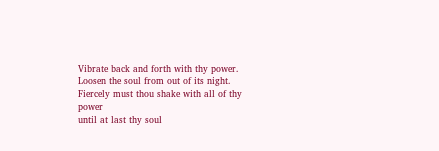Vibrate back and forth with thy power.
Loosen the soul from out of its night.
Fiercely must thou shake with all of thy power
until at last thy soul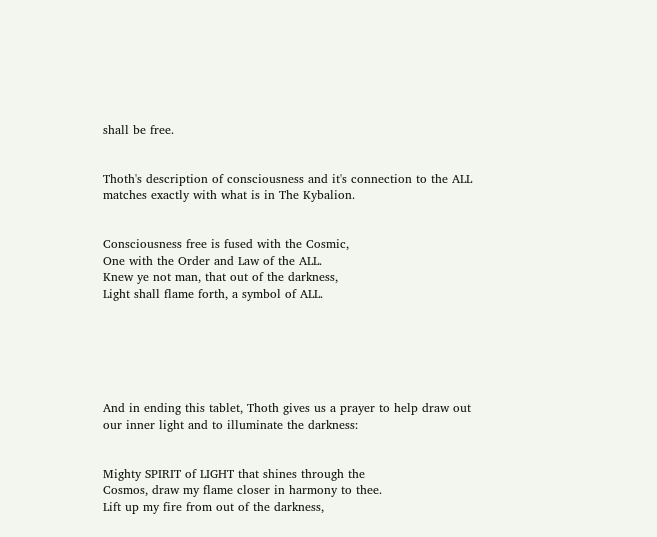shall be free.


Thoth's description of consciousness and it's connection to the ALL matches exactly with what is in The Kybalion.


Consciousness free is fused with the Cosmic,
One with the Order and Law of the ALL.
Knew ye not man, that out of the darkness,
Light shall flame forth, a symbol of ALL.






And in ending this tablet, Thoth gives us a prayer to help draw out our inner light and to illuminate the darkness:


Mighty SPIRIT of LIGHT that shines through the
Cosmos, draw my flame closer in harmony to thee.
Lift up my fire from out of the darkness,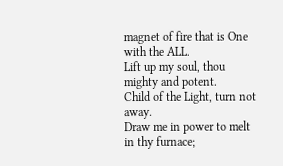magnet of fire that is One with the ALL.
Lift up my soul, thou mighty and potent.
Child of the Light, turn not away.
Draw me in power to melt in thy furnace;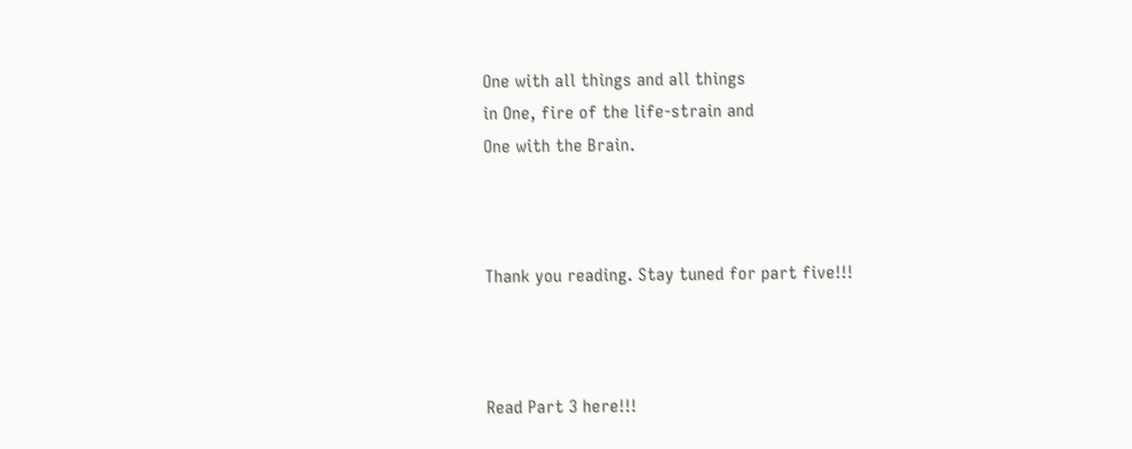One with all things and all things
in One, fire of the life-strain and
One with the Brain.



Thank you reading. Stay tuned for part five!!!



Read Part 3 here!!!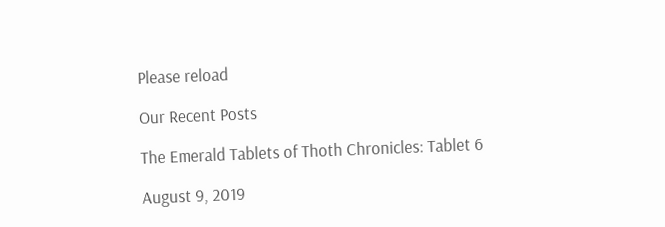Please reload

Our Recent Posts

The Emerald Tablets of Thoth Chronicles: Tablet 6

August 9, 2019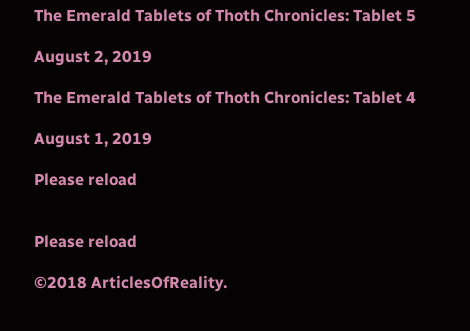The Emerald Tablets of Thoth Chronicles: Tablet 5

August 2, 2019

The Emerald Tablets of Thoth Chronicles: Tablet 4

August 1, 2019

Please reload


Please reload

©2018 ArticlesOfReality.